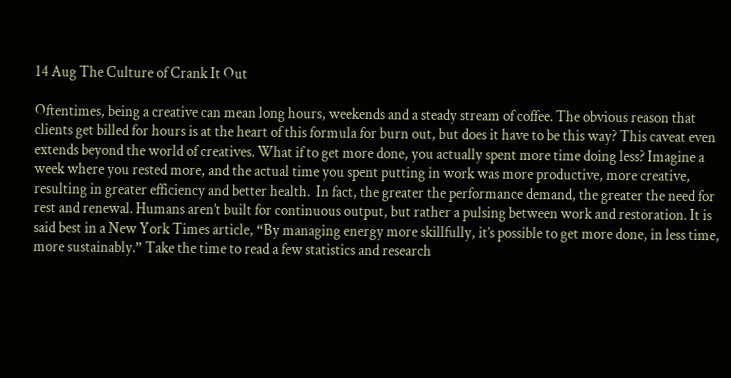14 Aug The Culture of Crank It Out

Oftentimes, being a creative can mean long hours, weekends and a steady stream of coffee. The obvious reason that clients get billed for hours is at the heart of this formula for burn out, but does it have to be this way? This caveat even extends beyond the world of creatives. What if to get more done, you actually spent more time doing less? Imagine a week where you rested more, and the actual time you spent putting in work was more productive, more creative, resulting in greater efficiency and better health.  In fact, the greater the performance demand, the greater the need for rest and renewal. Humans aren’t built for continuous output, but rather a pulsing between work and restoration. It is said best in a New York Times article, “By managing energy more skillfully, it’s possible to get more done, in less time, more sustainably.” Take the time to read a few statistics and research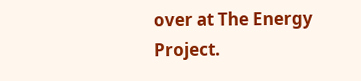over at The Energy Project.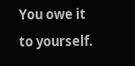You owe it to yourself.